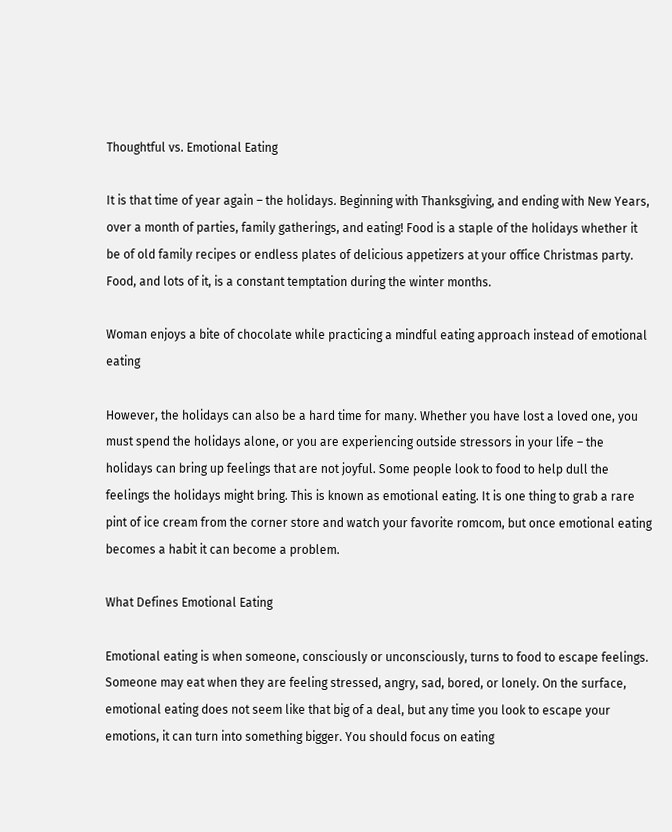Thoughtful vs. Emotional Eating

It is that time of year again – the holidays. Beginning with Thanksgiving, and ending with New Years, over a month of parties, family gatherings, and eating! Food is a staple of the holidays whether it be of old family recipes or endless plates of delicious appetizers at your office Christmas party. Food, and lots of it, is a constant temptation during the winter months.

Woman enjoys a bite of chocolate while practicing a mindful eating approach instead of emotional eating

However, the holidays can also be a hard time for many. Whether you have lost a loved one, you must spend the holidays alone, or you are experiencing outside stressors in your life – the holidays can bring up feelings that are not joyful. Some people look to food to help dull the feelings the holidays might bring. This is known as emotional eating. It is one thing to grab a rare pint of ice cream from the corner store and watch your favorite romcom, but once emotional eating becomes a habit it can become a problem.

What Defines Emotional Eating

Emotional eating is when someone, consciously or unconsciously, turns to food to escape feelings. Someone may eat when they are feeling stressed, angry, sad, bored, or lonely. On the surface, emotional eating does not seem like that big of a deal, but any time you look to escape your emotions, it can turn into something bigger. You should focus on eating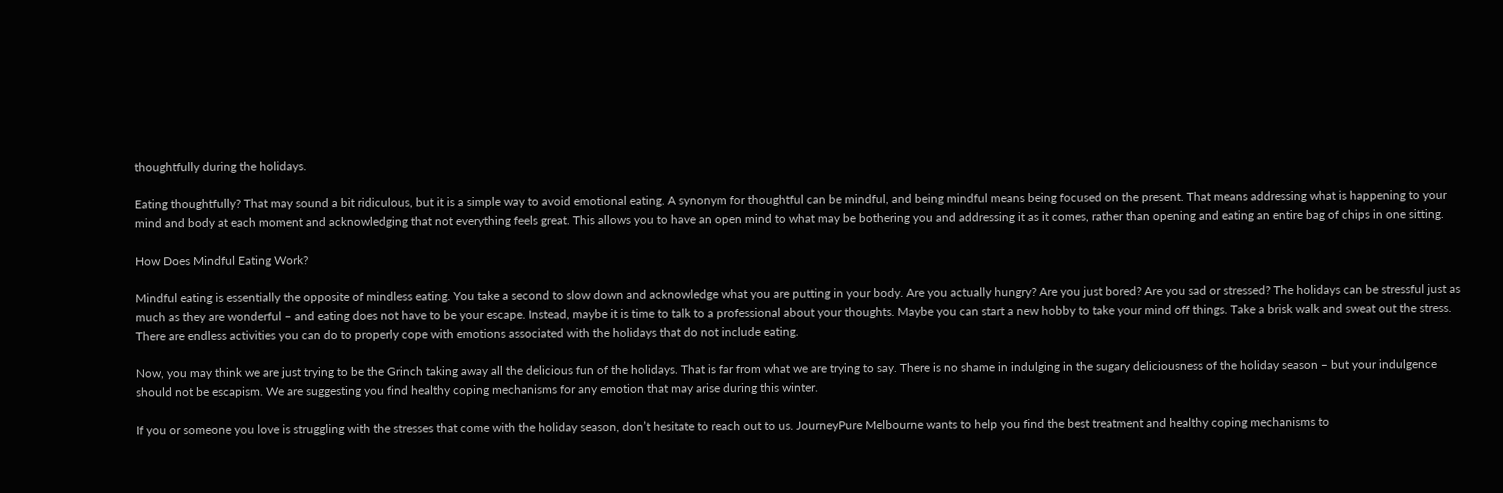thoughtfully during the holidays.

Eating thoughtfully? That may sound a bit ridiculous, but it is a simple way to avoid emotional eating. A synonym for thoughtful can be mindful, and being mindful means being focused on the present. That means addressing what is happening to your mind and body at each moment and acknowledging that not everything feels great. This allows you to have an open mind to what may be bothering you and addressing it as it comes, rather than opening and eating an entire bag of chips in one sitting.

How Does Mindful Eating Work?

Mindful eating is essentially the opposite of mindless eating. You take a second to slow down and acknowledge what you are putting in your body. Are you actually hungry? Are you just bored? Are you sad or stressed? The holidays can be stressful just as much as they are wonderful – and eating does not have to be your escape. Instead, maybe it is time to talk to a professional about your thoughts. Maybe you can start a new hobby to take your mind off things. Take a brisk walk and sweat out the stress. There are endless activities you can do to properly cope with emotions associated with the holidays that do not include eating.

Now, you may think we are just trying to be the Grinch taking away all the delicious fun of the holidays. That is far from what we are trying to say. There is no shame in indulging in the sugary deliciousness of the holiday season – but your indulgence should not be escapism. We are suggesting you find healthy coping mechanisms for any emotion that may arise during this winter.

If you or someone you love is struggling with the stresses that come with the holiday season, don’t hesitate to reach out to us. JourneyPure Melbourne wants to help you find the best treatment and healthy coping mechanisms to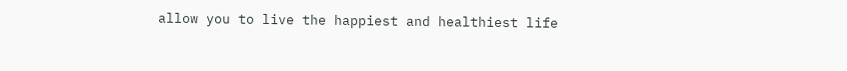allow you to live the happiest and healthiest life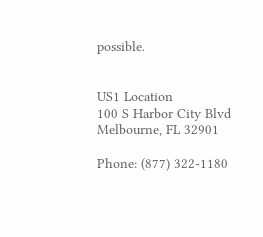possible.


US1 Location
100 S Harbor City Blvd
Melbourne, FL 32901

Phone: (877) 322-1180